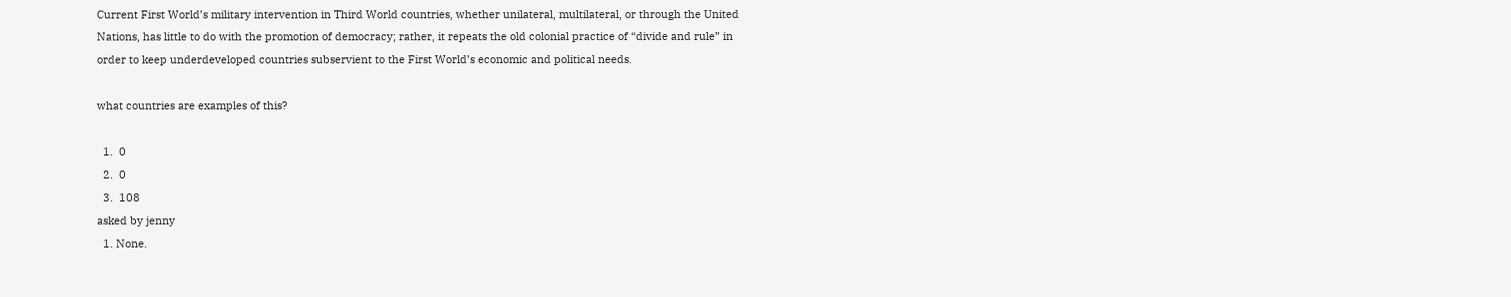Current First World’s military intervention in Third World countries, whether unilateral, multilateral, or through the United Nations, has little to do with the promotion of democracy; rather, it repeats the old colonial practice of “divide and rule” in order to keep underdeveloped countries subservient to the First World’s economic and political needs.

what countries are examples of this?

  1.  0
  2.  0
  3.  108
asked by jenny
  1. None.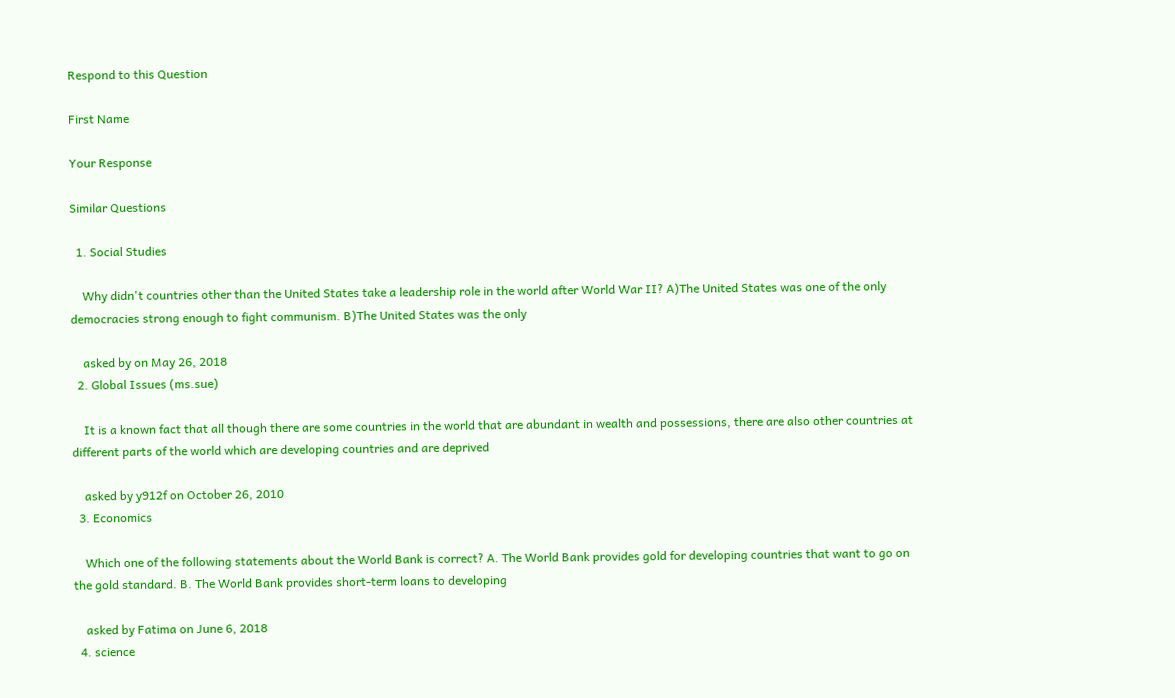Respond to this Question

First Name

Your Response

Similar Questions

  1. Social Studies

    Why didn't countries other than the United States take a leadership role in the world after World War II? A)The United States was one of the only democracies strong enough to fight communism. B)The United States was the only

    asked by on May 26, 2018
  2. Global Issues (ms.sue)

    It is a known fact that all though there are some countries in the world that are abundant in wealth and possessions, there are also other countries at different parts of the world which are developing countries and are deprived

    asked by y912f on October 26, 2010
  3. Economics

    Which one of the following statements about the World Bank is correct? A. The World Bank provides gold for developing countries that want to go on the gold standard. B. The World Bank provides short-term loans to developing

    asked by Fatima on June 6, 2018
  4. science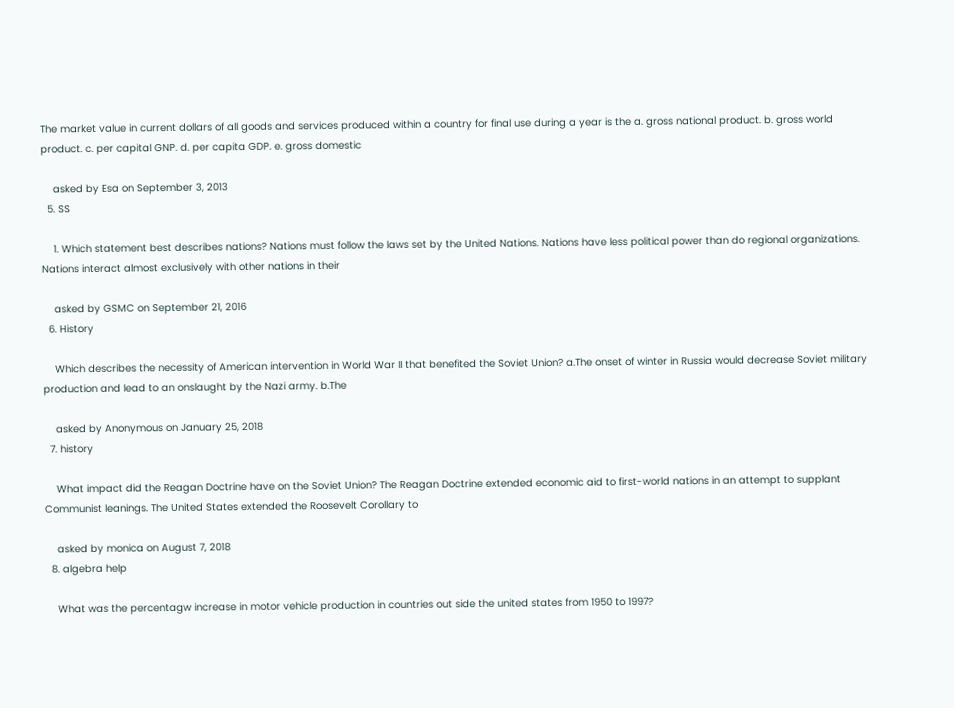The market value in current dollars of all goods and services produced within a country for final use during a year is the a. gross national product. b. gross world product. c. per capital GNP. d. per capita GDP. e. gross domestic

    asked by Esa on September 3, 2013
  5. SS

    1. Which statement best describes nations? Nations must follow the laws set by the United Nations. Nations have less political power than do regional organizations. Nations interact almost exclusively with other nations in their

    asked by GSMC on September 21, 2016
  6. History

    Which describes the necessity of American intervention in World War II that benefited the Soviet Union? a.The onset of winter in Russia would decrease Soviet military production and lead to an onslaught by the Nazi army. b.The

    asked by Anonymous on January 25, 2018
  7. history

    What impact did the Reagan Doctrine have on the Soviet Union? The Reagan Doctrine extended economic aid to first-world nations in an attempt to supplant Communist leanings. The United States extended the Roosevelt Corollary to

    asked by monica on August 7, 2018
  8. algebra help

    What was the percentagw increase in motor vehicle production in countries out side the united states from 1950 to 1997?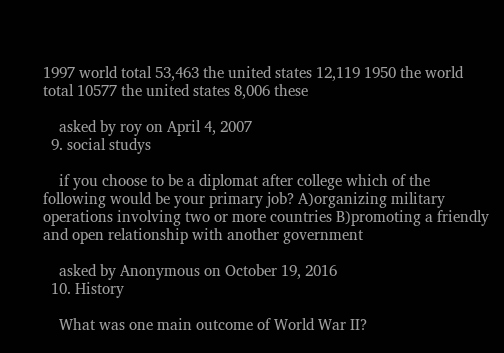1997 world total 53,463 the united states 12,119 1950 the world total 10577 the united states 8,006 these

    asked by roy on April 4, 2007
  9. social studys

    if you choose to be a diplomat after college which of the following would be your primary job? A)organizing military operations involving two or more countries B)promoting a friendly and open relationship with another government

    asked by Anonymous on October 19, 2016
  10. History

    What was one main outcome of World War II?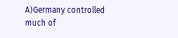A)Germany controlled much of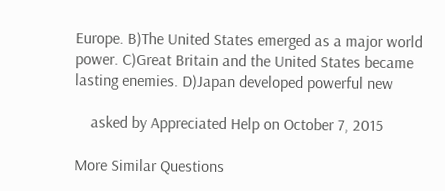Europe. B)The United States emerged as a major world power. C)Great Britain and the United States became lasting enemies. D)Japan developed powerful new

    asked by Appreciated Help on October 7, 2015

More Similar Questions